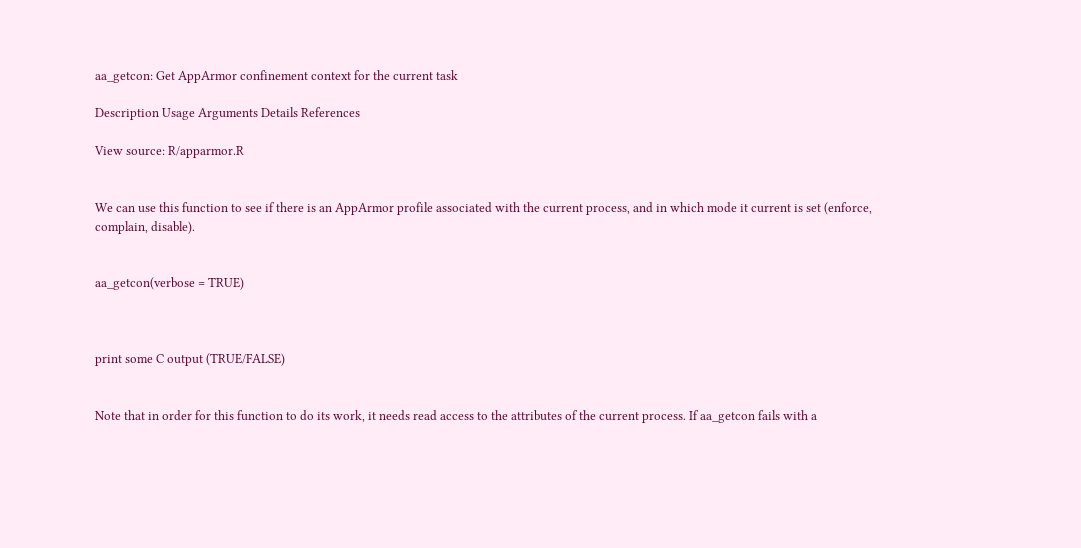aa_getcon: Get AppArmor confinement context for the current task

Description Usage Arguments Details References

View source: R/apparmor.R


We can use this function to see if there is an AppArmor profile associated with the current process, and in which mode it current is set (enforce, complain, disable).


aa_getcon(verbose = TRUE)



print some C output (TRUE/FALSE)


Note that in order for this function to do its work, it needs read access to the attributes of the current process. If aa_getcon fails with a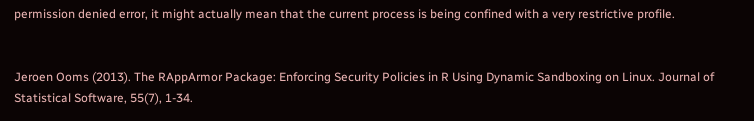permission denied error, it might actually mean that the current process is being confined with a very restrictive profile.


Jeroen Ooms (2013). The RAppArmor Package: Enforcing Security Policies in R Using Dynamic Sandboxing on Linux. Journal of Statistical Software, 55(7), 1-34.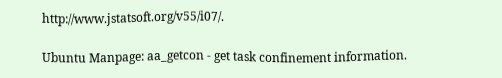http://www.jstatsoft.org/v55/i07/.

Ubuntu Manpage: aa_getcon - get task confinement information.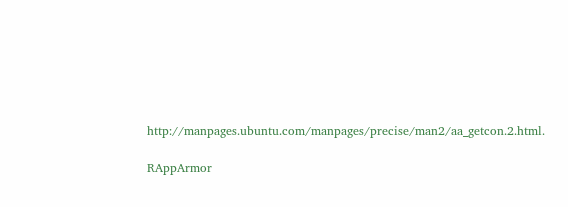http://manpages.ubuntu.com/manpages/precise/man2/aa_getcon.2.html.

RAppArmor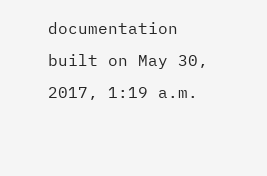documentation built on May 30, 2017, 1:19 a.m.